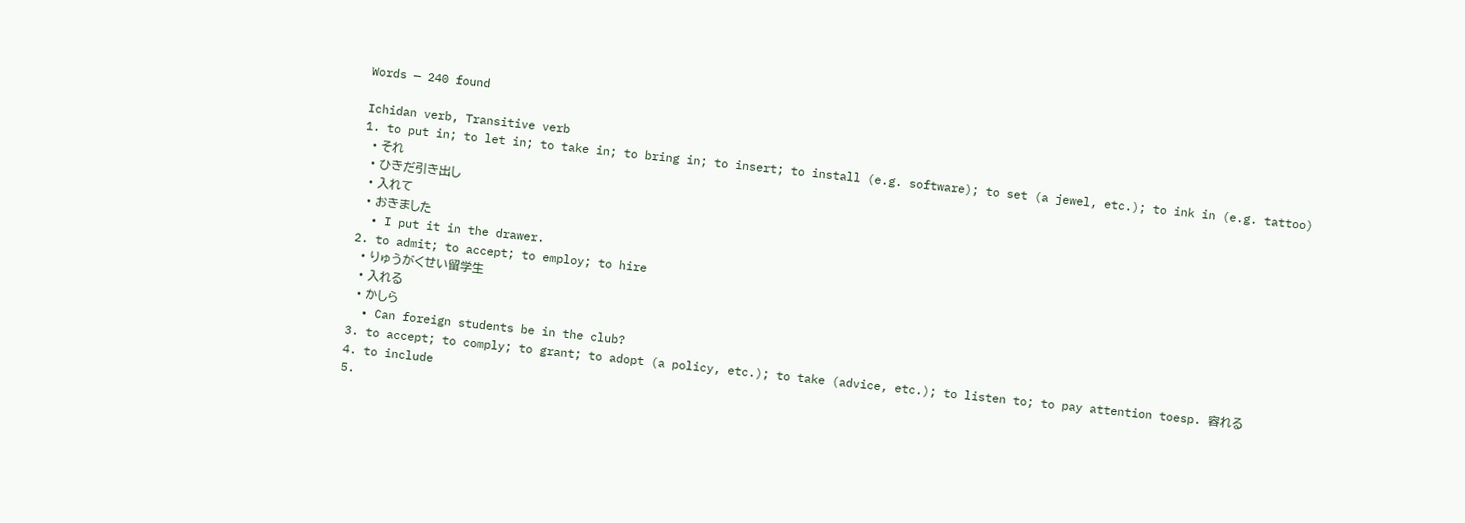Words — 240 found

Ichidan verb, Transitive verb
1. to put in; to let in; to take in; to bring in; to insert; to install (e.g. software); to set (a jewel, etc.); to ink in (e.g. tattoo)
  • それ
  • ひきだ引き出し
  • 入れて
  • おきました
  • I put it in the drawer.
2. to admit; to accept; to employ; to hire
  • りゅうがくせい留学生
  • 入れる
  • かしら
  • Can foreign students be in the club?
3. to accept; to comply; to grant; to adopt (a policy, etc.); to take (advice, etc.); to listen to; to pay attention toesp. 容れる
4. to include
5.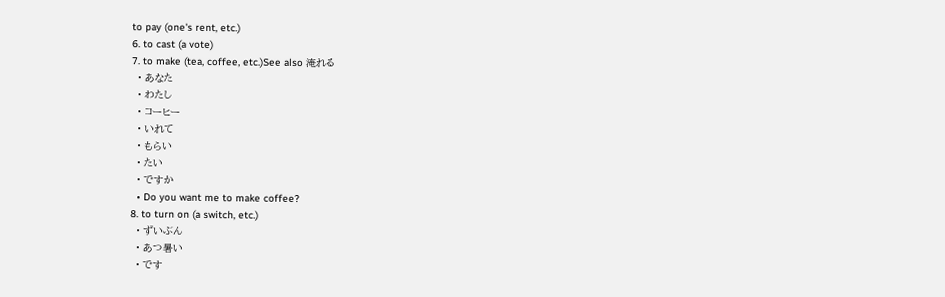to pay (one's rent, etc.)
6. to cast (a vote)
7. to make (tea, coffee, etc.)See also 淹れる
  • あなた
  • わたし
  • コーヒー
  • いれて
  • もらい
  • たい
  • ですか
  • Do you want me to make coffee?
8. to turn on (a switch, etc.)
  • ずいぶん
  • あつ暑い
  • です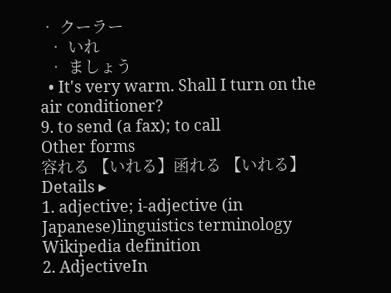• クーラー
  • いれ
  • ましょう
  • It's very warm. Shall I turn on the air conditioner?
9. to send (a fax); to call
Other forms
容れる 【いれる】函れる 【いれる】
Details ▸
1. adjective; i-adjective (in Japanese)linguistics terminology
Wikipedia definition
2. AdjectiveIn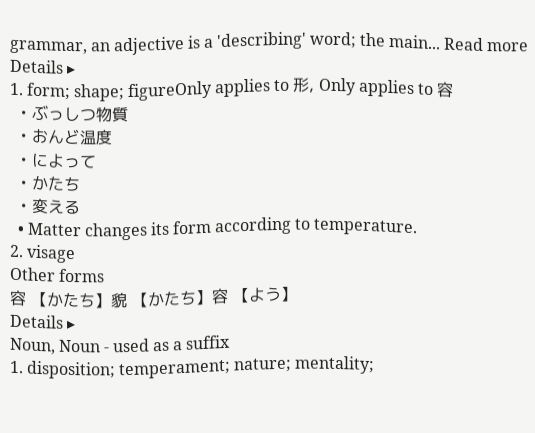grammar, an adjective is a 'describing' word; the main... Read more
Details ▸
1. form; shape; figureOnly applies to 形, Only applies to 容
  • ぶっしつ物質
  • おんど温度
  • によって
  • かたち
  • 変える
  • Matter changes its form according to temperature.
2. visage
Other forms
容 【かたち】貌 【かたち】容 【よう】
Details ▸
Noun, Noun - used as a suffix
1. disposition; temperament; nature; mentality;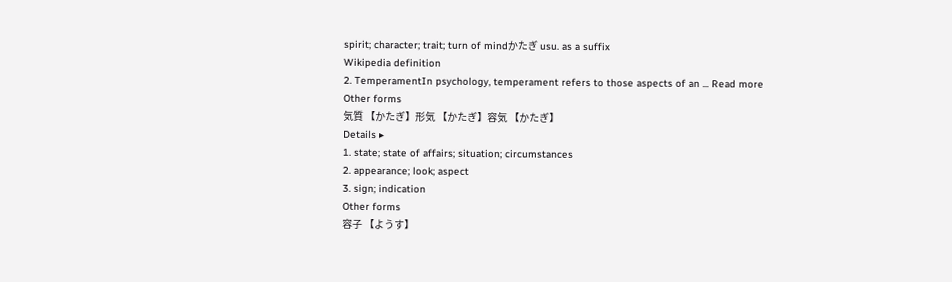spirit; character; trait; turn of mindかたぎ usu. as a suffix
Wikipedia definition
2. TemperamentIn psychology, temperament refers to those aspects of an ... Read more
Other forms
気質 【かたぎ】形気 【かたぎ】容気 【かたぎ】
Details ▸
1. state; state of affairs; situation; circumstances
2. appearance; look; aspect
3. sign; indication
Other forms
容子 【ようす】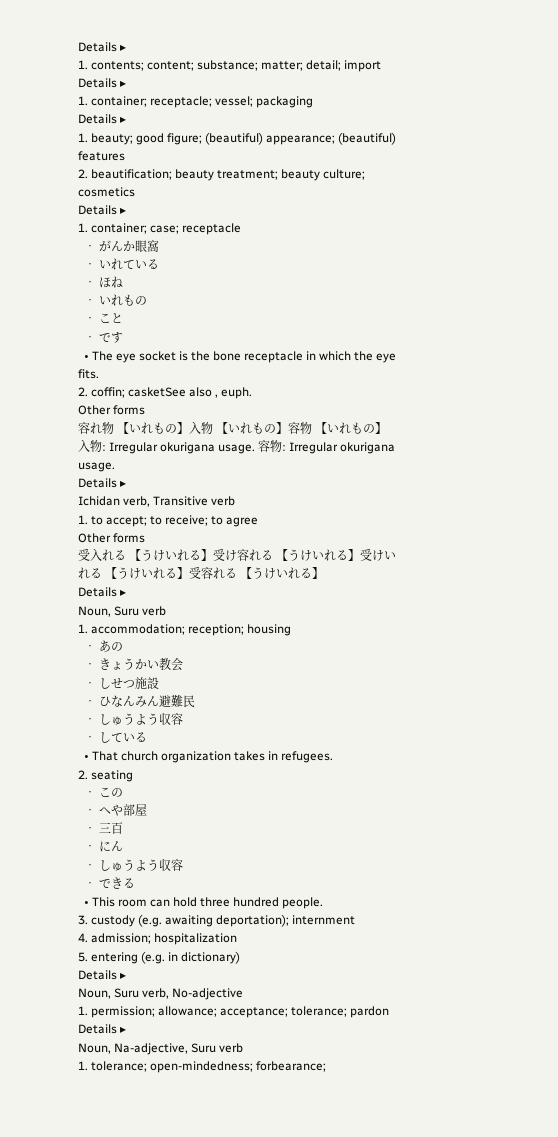Details ▸
1. contents; content; substance; matter; detail; import
Details ▸
1. container; receptacle; vessel; packaging
Details ▸
1. beauty; good figure; (beautiful) appearance; (beautiful) features
2. beautification; beauty treatment; beauty culture; cosmetics
Details ▸
1. container; case; receptacle
  • がんか眼窩
  • いれている
  • ほね
  • いれもの
  • こと
  • です
  • The eye socket is the bone receptacle in which the eye fits.
2. coffin; casketSee also , euph.
Other forms
容れ物 【いれもの】入物 【いれもの】容物 【いれもの】
入物: Irregular okurigana usage. 容物: Irregular okurigana usage.
Details ▸
Ichidan verb, Transitive verb
1. to accept; to receive; to agree
Other forms
受入れる 【うけいれる】受け容れる 【うけいれる】受けいれる 【うけいれる】受容れる 【うけいれる】
Details ▸
Noun, Suru verb
1. accommodation; reception; housing
  • あの
  • きょうかい教会
  • しせつ施設
  • ひなんみん避難民
  • しゅうよう収容
  • している
  • That church organization takes in refugees.
2. seating
  • この
  • へや部屋
  • 三百
  • にん
  • しゅうよう収容
  • できる
  • This room can hold three hundred people.
3. custody (e.g. awaiting deportation); internment
4. admission; hospitalization
5. entering (e.g. in dictionary)
Details ▸
Noun, Suru verb, No-adjective
1. permission; allowance; acceptance; tolerance; pardon
Details ▸
Noun, Na-adjective, Suru verb
1. tolerance; open-mindedness; forbearance;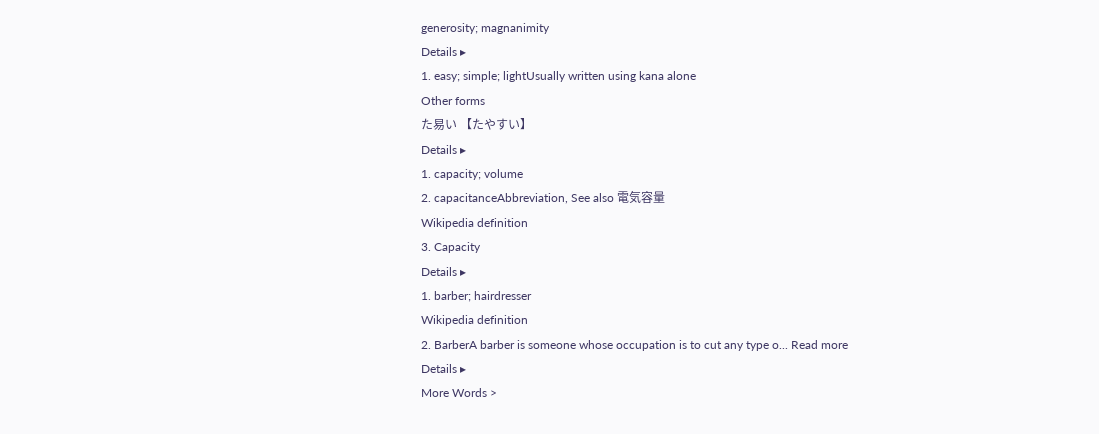generosity; magnanimity
Details ▸
1. easy; simple; lightUsually written using kana alone
Other forms
た易い 【たやすい】
Details ▸
1. capacity; volume
2. capacitanceAbbreviation, See also 電気容量
Wikipedia definition
3. Capacity
Details ▸
1. barber; hairdresser
Wikipedia definition
2. BarberA barber is someone whose occupation is to cut any type o... Read more
Details ▸
More Words >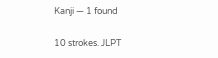Kanji — 1 found

10 strokes. JLPT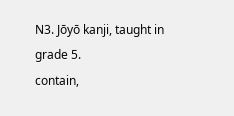N3. Jōyō kanji, taught in grade 5.
contain,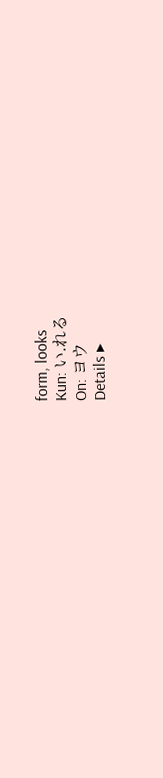form, looks
Kun: い.れる
On: ヨウ
Details ▸